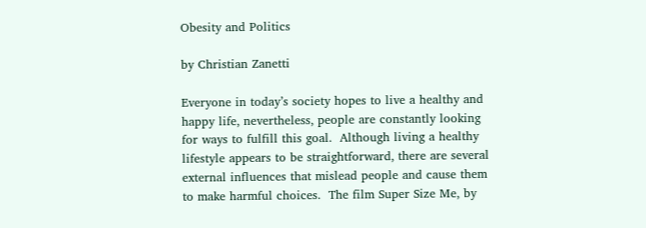Obesity and Politics

by Christian Zanetti

Everyone in today’s society hopes to live a healthy and happy life, nevertheless, people are constantly looking for ways to fulfill this goal.  Although living a healthy lifestyle appears to be straightforward, there are several external influences that mislead people and cause them to make harmful choices.  The film Super Size Me, by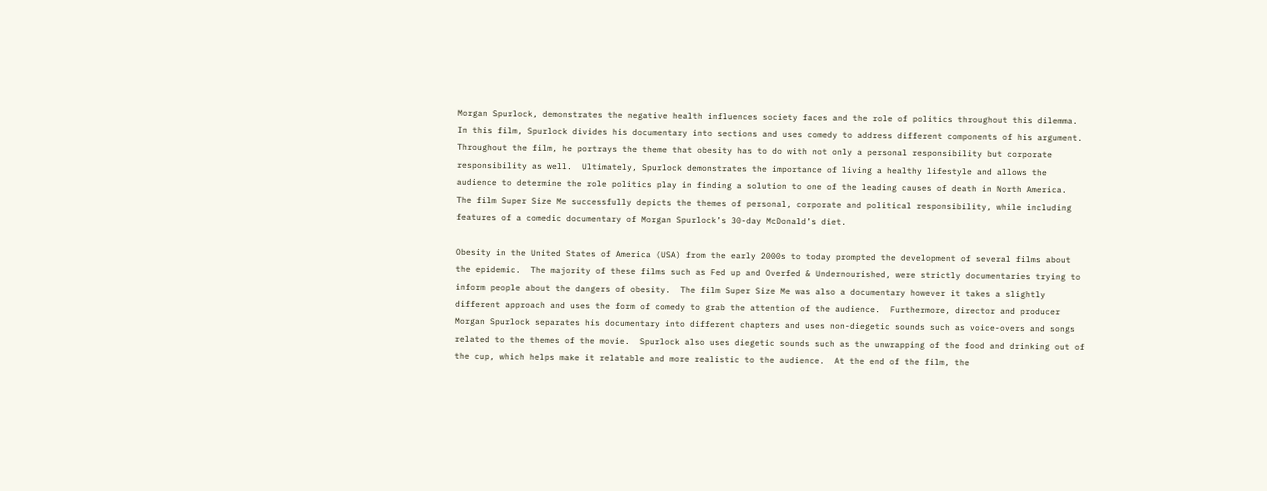Morgan Spurlock, demonstrates the negative health influences society faces and the role of politics throughout this dilemma.  In this film, Spurlock divides his documentary into sections and uses comedy to address different components of his argument. Throughout the film, he portrays the theme that obesity has to do with not only a personal responsibility but corporate responsibility as well.  Ultimately, Spurlock demonstrates the importance of living a healthy lifestyle and allows the audience to determine the role politics play in finding a solution to one of the leading causes of death in North America.  The film Super Size Me successfully depicts the themes of personal, corporate and political responsibility, while including features of a comedic documentary of Morgan Spurlock’s 30-day McDonald’s diet.

Obesity in the United States of America (USA) from the early 2000s to today prompted the development of several films about the epidemic.  The majority of these films such as Fed up and Overfed & Undernourished, were strictly documentaries trying to inform people about the dangers of obesity.  The film Super Size Me was also a documentary however it takes a slightly different approach and uses the form of comedy to grab the attention of the audience.  Furthermore, director and producer Morgan Spurlock separates his documentary into different chapters and uses non-diegetic sounds such as voice-overs and songs related to the themes of the movie.  Spurlock also uses diegetic sounds such as the unwrapping of the food and drinking out of the cup, which helps make it relatable and more realistic to the audience.  At the end of the film, the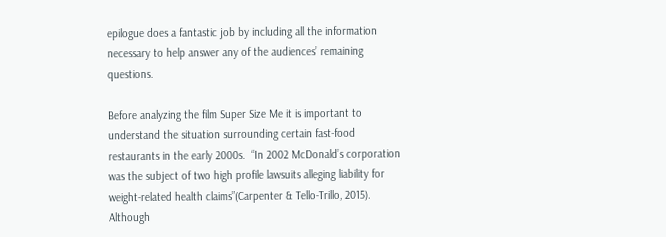epilogue does a fantastic job by including all the information necessary to help answer any of the audiences’ remaining questions.

Before analyzing the film Super Size Me it is important to understand the situation surrounding certain fast-food restaurants in the early 2000s.  “In 2002 McDonald’s corporation was the subject of two high profile lawsuits alleging liability for weight-related health claims”(Carpenter & Tello-Trillo, 2015).  Although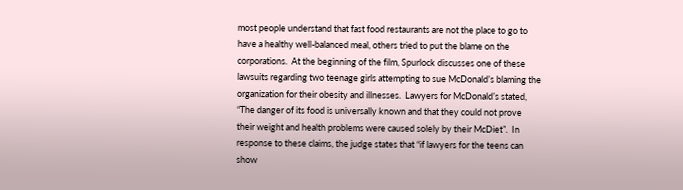most people understand that fast food restaurants are not the place to go to have a healthy well-balanced meal, others tried to put the blame on the corporations.  At the beginning of the film, Spurlock discusses one of these lawsuits regarding two teenage girls attempting to sue McDonald’s blaming the organization for their obesity and illnesses.  Lawyers for McDonald’s stated, “The danger of its food is universally known and that they could not prove their weight and health problems were caused solely by their McDiet”.  In response to these claims, the judge states that “if lawyers for the teens can show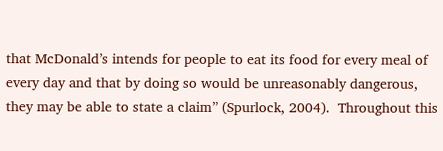that McDonald’s intends for people to eat its food for every meal of every day and that by doing so would be unreasonably dangerous, they may be able to state a claim” (Spurlock, 2004).  Throughout this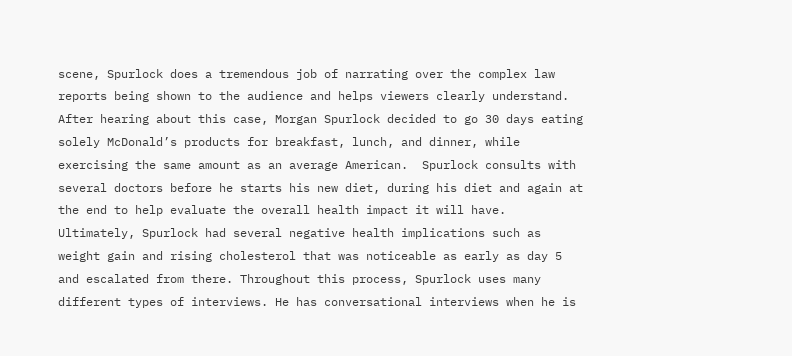scene, Spurlock does a tremendous job of narrating over the complex law reports being shown to the audience and helps viewers clearly understand. After hearing about this case, Morgan Spurlock decided to go 30 days eating solely McDonald’s products for breakfast, lunch, and dinner, while exercising the same amount as an average American.  Spurlock consults with several doctors before he starts his new diet, during his diet and again at the end to help evaluate the overall health impact it will have.  Ultimately, Spurlock had several negative health implications such as weight gain and rising cholesterol that was noticeable as early as day 5 and escalated from there. Throughout this process, Spurlock uses many different types of interviews. He has conversational interviews when he is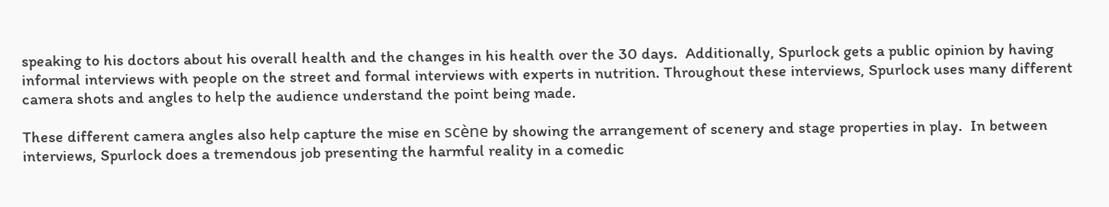speaking to his doctors about his overall health and the changes in his health over the 30 days.  Additionally, Spurlock gets a public opinion by having informal interviews with people on the street and formal interviews with experts in nutrition. Throughout these interviews, Spurlock uses many different camera shots and angles to help the audience understand the point being made.

These different camera angles also help capture the mise en scène by showing the arrangement of scenery and stage properties in play.  In between interviews, Spurlock does a tremendous job presenting the harmful reality in a comedic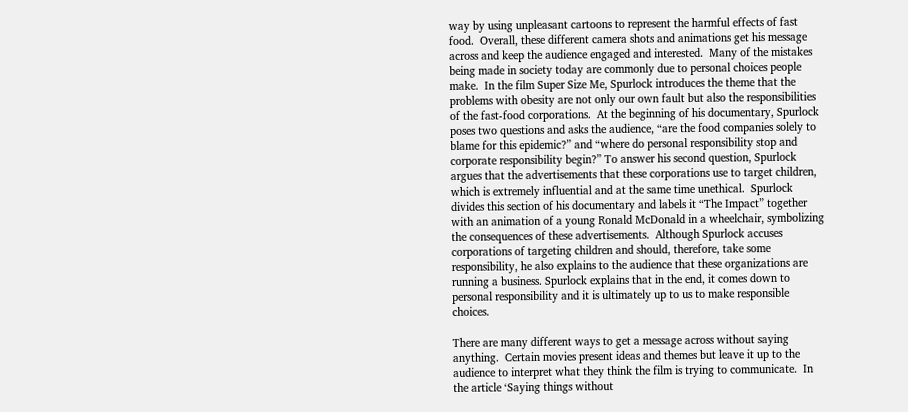way by using unpleasant cartoons to represent the harmful effects of fast food.  Overall, these different camera shots and animations get his message across and keep the audience engaged and interested.  Many of the mistakes being made in society today are commonly due to personal choices people make.  In the film Super Size Me, Spurlock introduces the theme that the problems with obesity are not only our own fault but also the responsibilities of the fast-food corporations.  At the beginning of his documentary, Spurlock poses two questions and asks the audience, “are the food companies solely to blame for this epidemic?” and “where do personal responsibility stop and corporate responsibility begin?” To answer his second question, Spurlock argues that the advertisements that these corporations use to target children, which is extremely influential and at the same time unethical.  Spurlock divides this section of his documentary and labels it “The Impact” together with an animation of a young Ronald McDonald in a wheelchair, symbolizing the consequences of these advertisements.  Although Spurlock accuses corporations of targeting children and should, therefore, take some responsibility, he also explains to the audience that these organizations are running a business. Spurlock explains that in the end, it comes down to personal responsibility and it is ultimately up to us to make responsible choices.

There are many different ways to get a message across without saying anything.  Certain movies present ideas and themes but leave it up to the audience to interpret what they think the film is trying to communicate.  In the article ‘Saying things without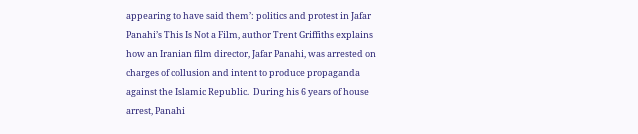appearing to have said them’: politics and protest in Jafar Panahi’s This Is Not a Film, author Trent Griffiths explains how an Iranian film director, Jafar Panahi, was arrested on charges of collusion and intent to produce propaganda against the Islamic Republic.  During his 6 years of house arrest, Panahi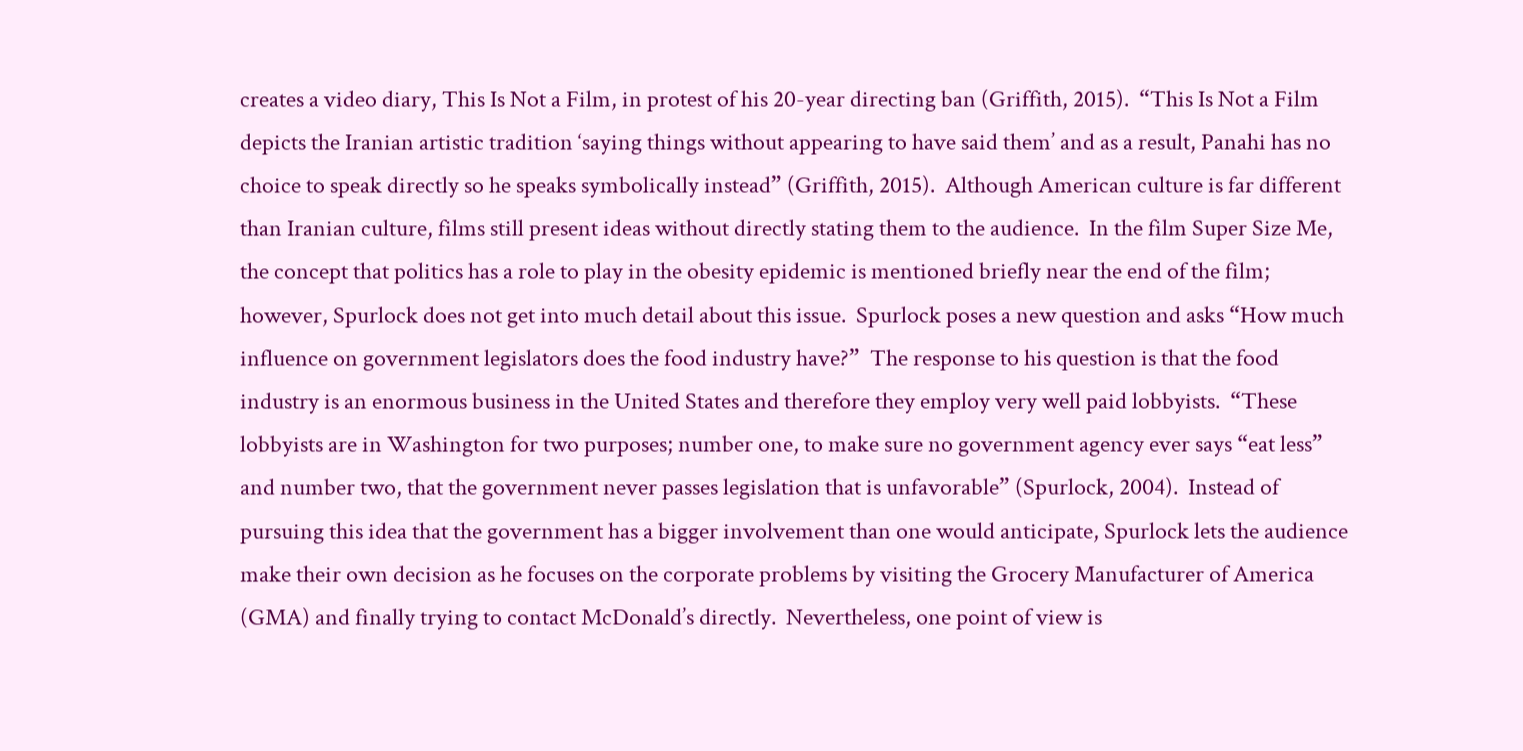creates a video diary, This Is Not a Film, in protest of his 20-year directing ban (Griffith, 2015).  “This Is Not a Film depicts the Iranian artistic tradition ‘saying things without appearing to have said them’ and as a result, Panahi has no choice to speak directly so he speaks symbolically instead” (Griffith, 2015).  Although American culture is far different than Iranian culture, films still present ideas without directly stating them to the audience.  In the film Super Size Me, the concept that politics has a role to play in the obesity epidemic is mentioned briefly near the end of the film; however, Spurlock does not get into much detail about this issue.  Spurlock poses a new question and asks “How much influence on government legislators does the food industry have?”  The response to his question is that the food industry is an enormous business in the United States and therefore they employ very well paid lobbyists.  “These lobbyists are in Washington for two purposes; number one, to make sure no government agency ever says “eat less” and number two, that the government never passes legislation that is unfavorable” (Spurlock, 2004).  Instead of pursuing this idea that the government has a bigger involvement than one would anticipate, Spurlock lets the audience make their own decision as he focuses on the corporate problems by visiting the Grocery Manufacturer of America (GMA) and finally trying to contact McDonald’s directly.  Nevertheless, one point of view is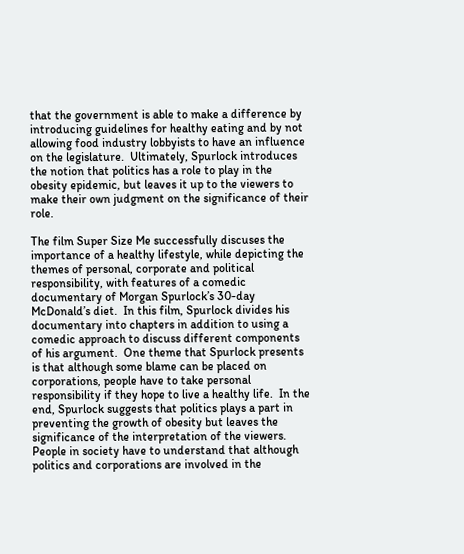that the government is able to make a difference by introducing guidelines for healthy eating and by not allowing food industry lobbyists to have an influence on the legislature.  Ultimately, Spurlock introduces the notion that politics has a role to play in the obesity epidemic, but leaves it up to the viewers to make their own judgment on the significance of their role.

The film Super Size Me successfully discuses the importance of a healthy lifestyle, while depicting the themes of personal, corporate and political responsibility, with features of a comedic documentary of Morgan Spurlock’s 30-day McDonald’s diet.  In this film, Spurlock divides his documentary into chapters in addition to using a comedic approach to discuss different components of his argument.  One theme that Spurlock presents is that although some blame can be placed on corporations, people have to take personal responsibility if they hope to live a healthy life.  In the end, Spurlock suggests that politics plays a part in preventing the growth of obesity but leaves the significance of the interpretation of the viewers.  People in society have to understand that although politics and corporations are involved in the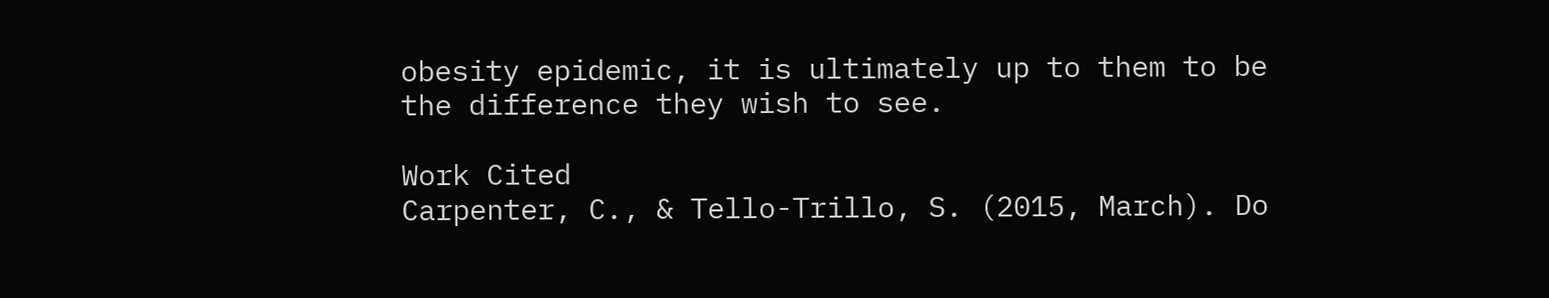obesity epidemic, it is ultimately up to them to be the difference they wish to see.

Work Cited
Carpenter, C., & Tello-Trillo, S. (2015, March). Do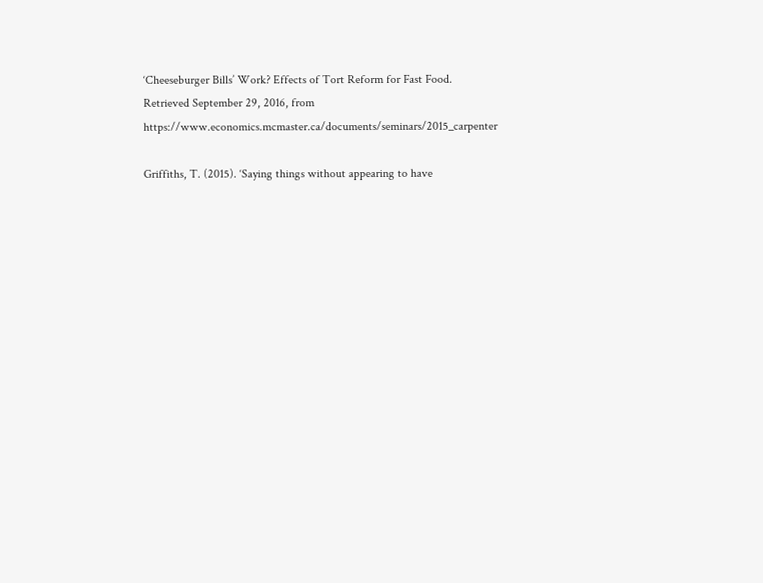‘Cheeseburger Bills’ Work? Effects of Tort Reform for Fast Food. Retrieved September 29, 2016, from https://www.economics.mcmaster.ca/documents/seminars/2015_carpenter

Griffiths, T. (2015). ‘Saying things without appearing to have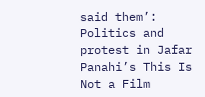said them’: Politics and protest in Jafar Panahi’s This Is Not a Film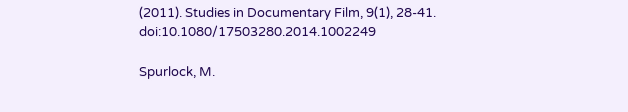(2011). Studies in Documentary Film, 9(1), 28-41. doi:10.1080/17503280.2014.1002249

Spurlock, M.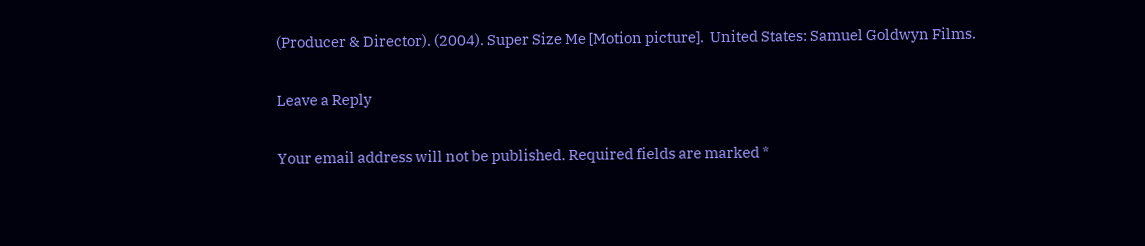(Producer & Director). (2004). Super Size Me [Motion picture].  United States: Samuel Goldwyn Films.

Leave a Reply

Your email address will not be published. Required fields are marked *